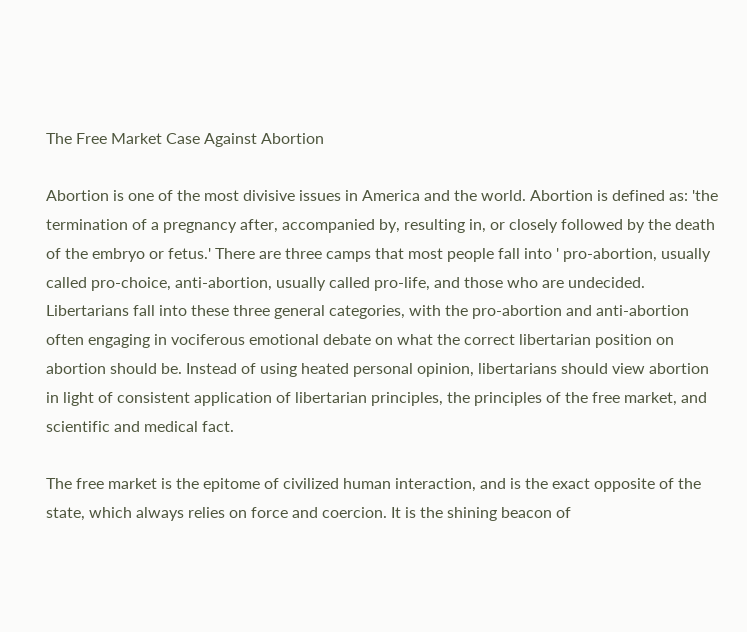The Free Market Case Against Abortion

Abortion is one of the most divisive issues in America and the world. Abortion is defined as: 'the termination of a pregnancy after, accompanied by, resulting in, or closely followed by the death of the embryo or fetus.' There are three camps that most people fall into ' pro-abortion, usually called pro-choice, anti-abortion, usually called pro-life, and those who are undecided. Libertarians fall into these three general categories, with the pro-abortion and anti-abortion often engaging in vociferous emotional debate on what the correct libertarian position on abortion should be. Instead of using heated personal opinion, libertarians should view abortion in light of consistent application of libertarian principles, the principles of the free market, and scientific and medical fact.

The free market is the epitome of civilized human interaction, and is the exact opposite of the state, which always relies on force and coercion. It is the shining beacon of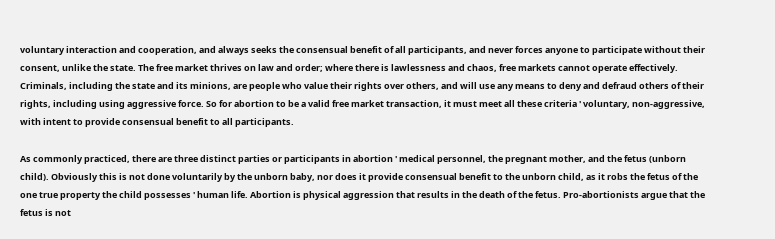voluntary interaction and cooperation, and always seeks the consensual benefit of all participants, and never forces anyone to participate without their consent, unlike the state. The free market thrives on law and order; where there is lawlessness and chaos, free markets cannot operate effectively. Criminals, including the state and its minions, are people who value their rights over others, and will use any means to deny and defraud others of their rights, including using aggressive force. So for abortion to be a valid free market transaction, it must meet all these criteria ' voluntary, non-aggressive, with intent to provide consensual benefit to all participants.

As commonly practiced, there are three distinct parties or participants in abortion ' medical personnel, the pregnant mother, and the fetus (unborn child). Obviously this is not done voluntarily by the unborn baby, nor does it provide consensual benefit to the unborn child, as it robs the fetus of the one true property the child possesses ' human life. Abortion is physical aggression that results in the death of the fetus. Pro-abortionists argue that the fetus is not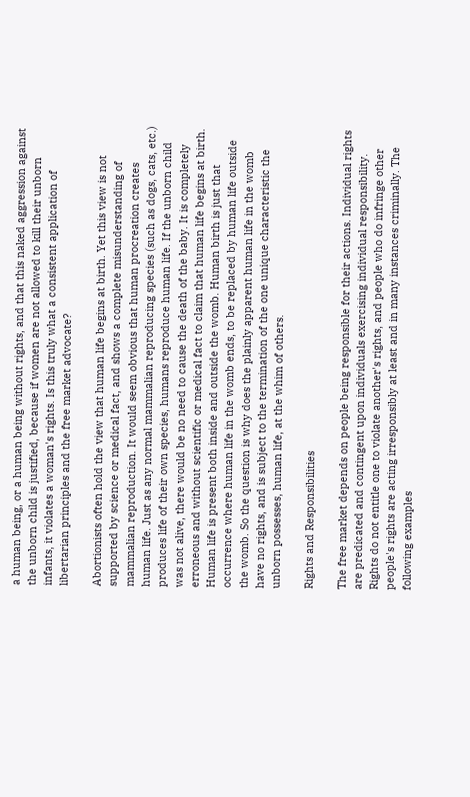a human being, or a human being without rights, and that this naked aggression against the unborn child is justified, because if women are not allowed to kill their unborn infants, it violates a woman's rights. Is this truly what a consistent application of libertarian principles and the free market advocate?

Abortionists often hold the view that human life begins at birth. Yet this view is not supported by science or medical fact, and shows a complete misunderstanding of mammalian reproduction. It would seem obvious that human procreation creates human life. Just as any normal mammalian reproducing species (such as dogs, cats, etc.) produces life of their own species, humans reproduce human life. If the unborn child was not alive, there would be no need to cause the death of the baby. It is completely erroneous and without scientific or medical fact to claim that human life begins at birth. Human life is present both inside and outside the womb. Human birth is just that occurrence where human life in the womb ends, to be replaced by human life outside the womb. So the question is why does the plainly apparent human life in the womb have no rights, and is subject to the termination of the one unique characteristic the unborn possesses, human life, at the whim of others.

Rights and Responsibilities

The free market depends on people being responsible for their actions. Individual rights are predicated and contingent upon individuals exercising individual responsibility. Rights do not entitle one to violate another's rights, and people who do infringe other people's rights are acting irresponsibly at least and in many instances criminally. The following examples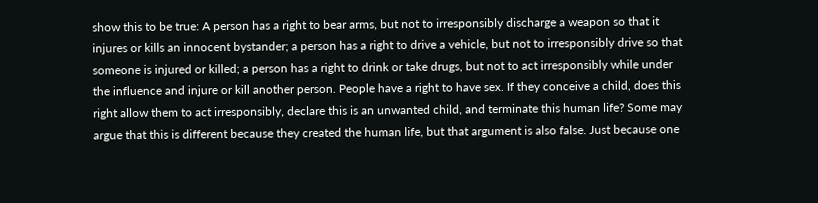show this to be true: A person has a right to bear arms, but not to irresponsibly discharge a weapon so that it injures or kills an innocent bystander; a person has a right to drive a vehicle, but not to irresponsibly drive so that someone is injured or killed; a person has a right to drink or take drugs, but not to act irresponsibly while under the influence and injure or kill another person. People have a right to have sex. If they conceive a child, does this right allow them to act irresponsibly, declare this is an unwanted child, and terminate this human life? Some may argue that this is different because they created the human life, but that argument is also false. Just because one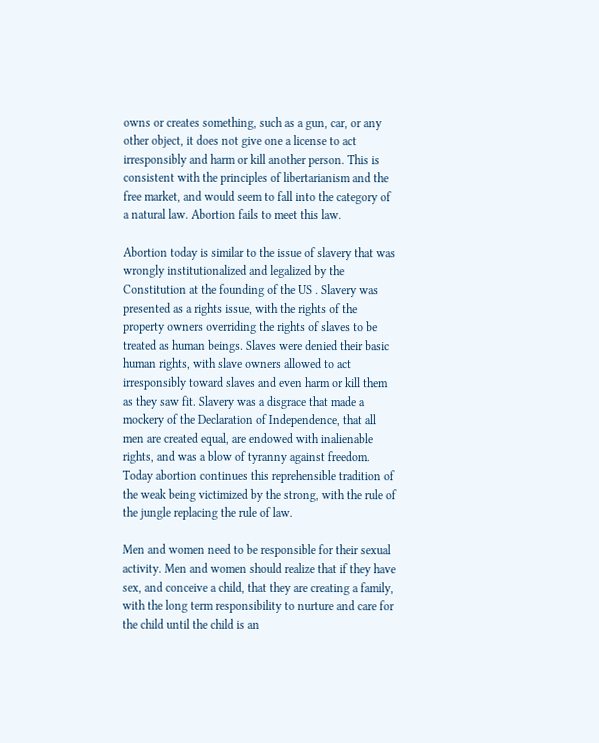owns or creates something, such as a gun, car, or any other object, it does not give one a license to act irresponsibly and harm or kill another person. This is consistent with the principles of libertarianism and the free market, and would seem to fall into the category of a natural law. Abortion fails to meet this law.

Abortion today is similar to the issue of slavery that was wrongly institutionalized and legalized by the Constitution at the founding of the US . Slavery was presented as a rights issue, with the rights of the property owners overriding the rights of slaves to be treated as human beings. Slaves were denied their basic human rights, with slave owners allowed to act irresponsibly toward slaves and even harm or kill them as they saw fit. Slavery was a disgrace that made a mockery of the Declaration of Independence, that all men are created equal, are endowed with inalienable rights, and was a blow of tyranny against freedom. Today abortion continues this reprehensible tradition of the weak being victimized by the strong, with the rule of the jungle replacing the rule of law.

Men and women need to be responsible for their sexual activity. Men and women should realize that if they have sex, and conceive a child, that they are creating a family, with the long term responsibility to nurture and care for the child until the child is an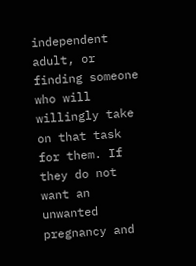independent adult, or finding someone who will willingly take on that task for them. If they do not want an unwanted pregnancy and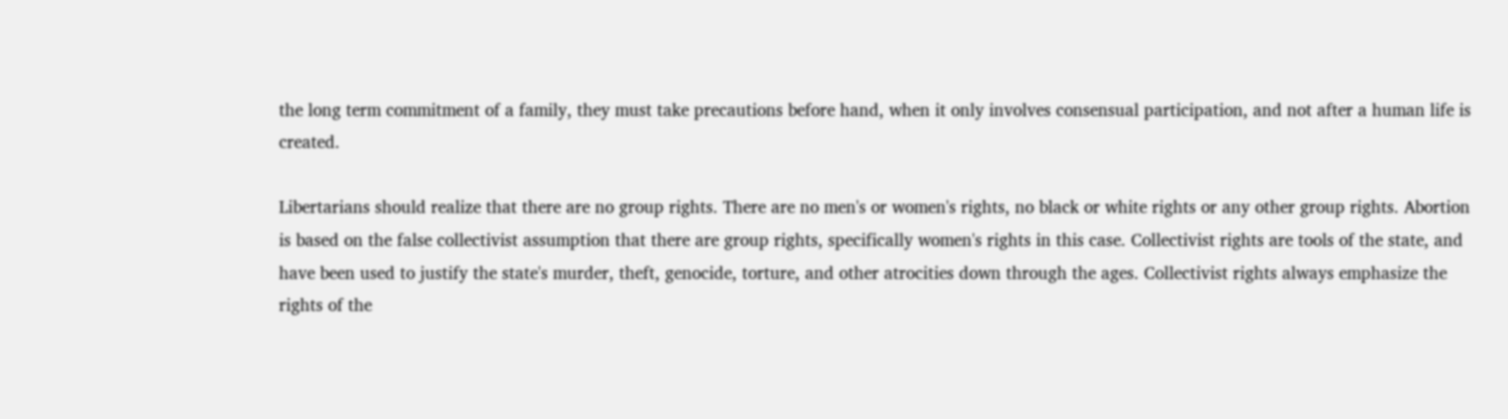the long term commitment of a family, they must take precautions before hand, when it only involves consensual participation, and not after a human life is created.

Libertarians should realize that there are no group rights. There are no men's or women's rights, no black or white rights or any other group rights. Abortion is based on the false collectivist assumption that there are group rights, specifically women's rights in this case. Collectivist rights are tools of the state, and have been used to justify the state's murder, theft, genocide, torture, and other atrocities down through the ages. Collectivist rights always emphasize the rights of the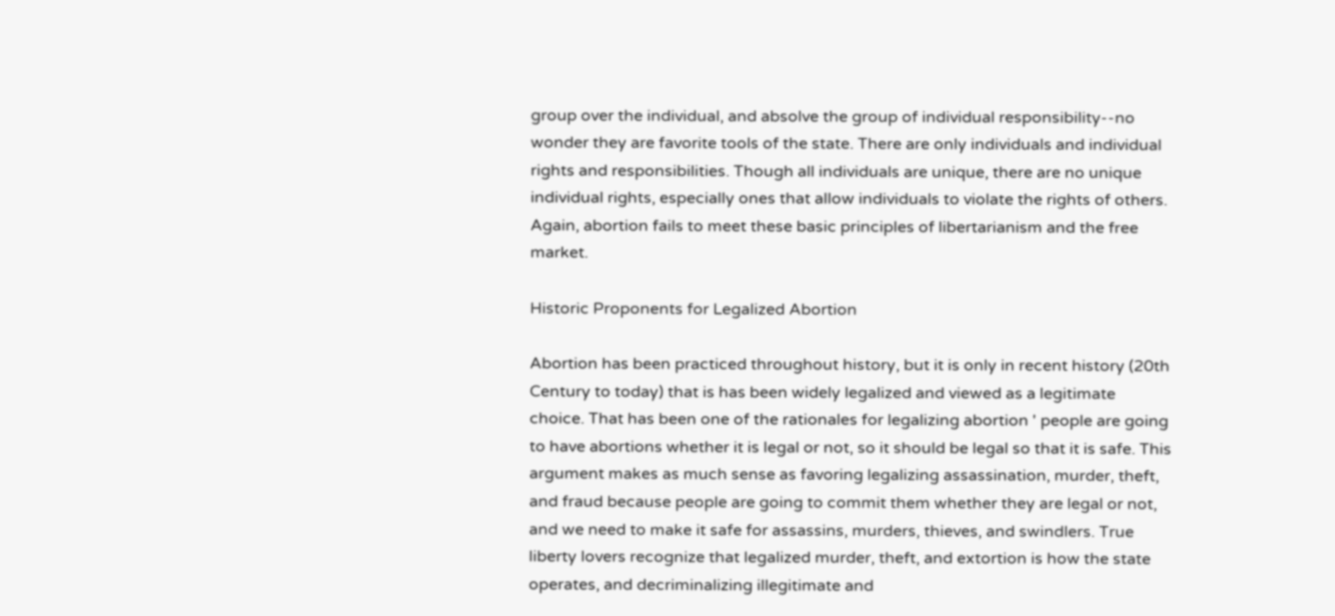group over the individual, and absolve the group of individual responsibility--no wonder they are favorite tools of the state. There are only individuals and individual rights and responsibilities. Though all individuals are unique, there are no unique individual rights, especially ones that allow individuals to violate the rights of others. Again, abortion fails to meet these basic principles of libertarianism and the free market.

Historic Proponents for Legalized Abortion

Abortion has been practiced throughout history, but it is only in recent history (20th Century to today) that is has been widely legalized and viewed as a legitimate choice. That has been one of the rationales for legalizing abortion ' people are going to have abortions whether it is legal or not, so it should be legal so that it is safe. This argument makes as much sense as favoring legalizing assassination, murder, theft, and fraud because people are going to commit them whether they are legal or not, and we need to make it safe for assassins, murders, thieves, and swindlers. True liberty lovers recognize that legalized murder, theft, and extortion is how the state operates, and decriminalizing illegitimate and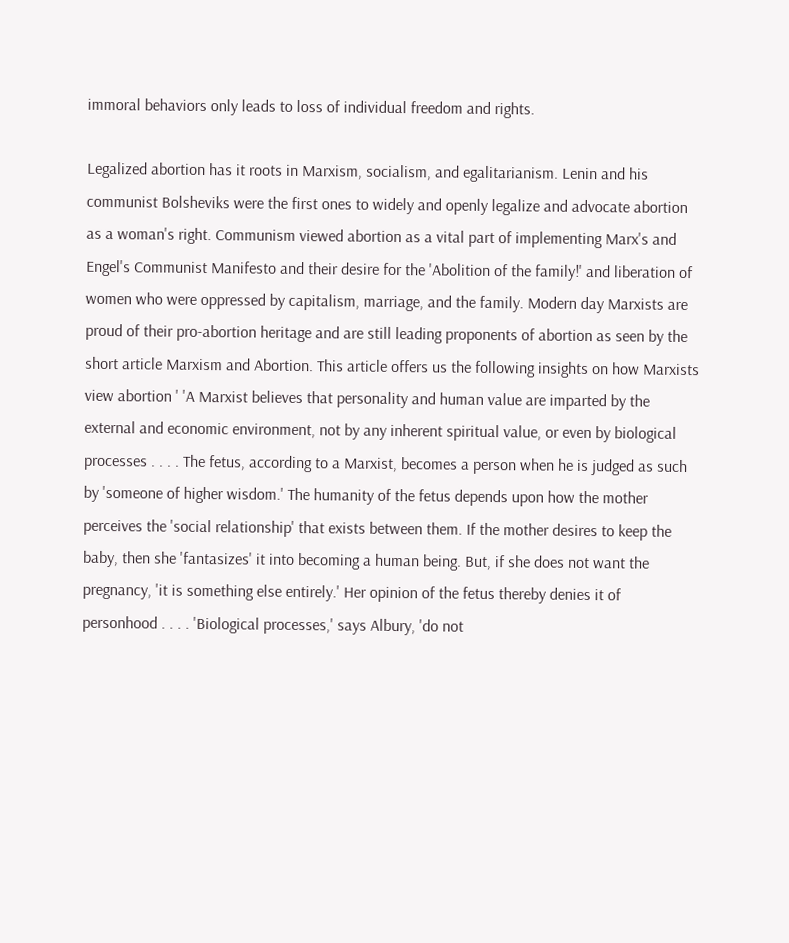immoral behaviors only leads to loss of individual freedom and rights.

Legalized abortion has it roots in Marxism, socialism, and egalitarianism. Lenin and his communist Bolsheviks were the first ones to widely and openly legalize and advocate abortion as a woman's right. Communism viewed abortion as a vital part of implementing Marx's and Engel's Communist Manifesto and their desire for the 'Abolition of the family!' and liberation of women who were oppressed by capitalism, marriage, and the family. Modern day Marxists are proud of their pro-abortion heritage and are still leading proponents of abortion as seen by the short article Marxism and Abortion. This article offers us the following insights on how Marxists view abortion ' 'A Marxist believes that personality and human value are imparted by the external and economic environment, not by any inherent spiritual value, or even by biological processes . . . . The fetus, according to a Marxist, becomes a person when he is judged as such by 'someone of higher wisdom.' The humanity of the fetus depends upon how the mother perceives the 'social relationship' that exists between them. If the mother desires to keep the baby, then she 'fantasizes' it into becoming a human being. But, if she does not want the pregnancy, 'it is something else entirely.' Her opinion of the fetus thereby denies it of personhood . . . . 'Biological processes,' says Albury, 'do not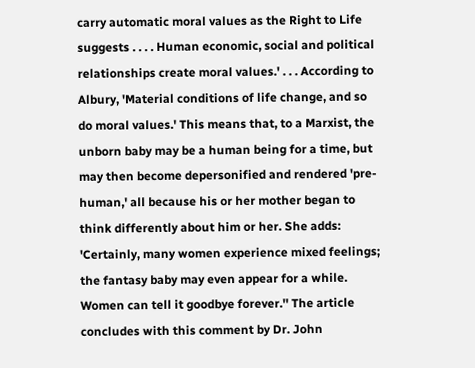carry automatic moral values as the Right to Life suggests . . . . Human economic, social and political relationships create moral values.' . . . According to Albury, 'Material conditions of life change, and so do moral values.' This means that, to a Marxist, the unborn baby may be a human being for a time, but may then become depersonified and rendered 'pre-human,' all because his or her mother began to think differently about him or her. She adds: 'Certainly, many women experience mixed feelings; the fantasy baby may even appear for a while. Women can tell it goodbye forever.'' The article concludes with this comment by Dr. John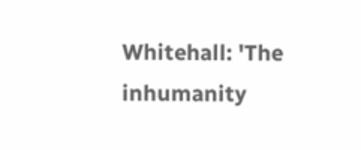Whitehall: 'The inhumanity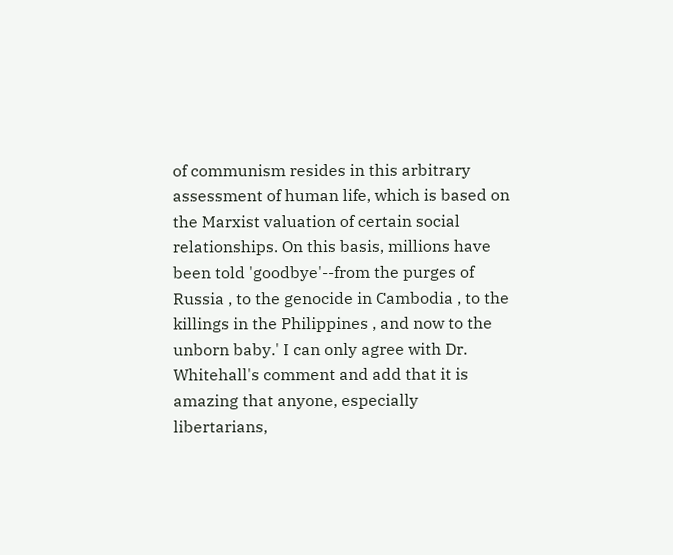of communism resides in this arbitrary assessment of human life, which is based on the Marxist valuation of certain social relationships. On this basis, millions have been told 'goodbye'--from the purges of Russia , to the genocide in Cambodia , to the killings in the Philippines , and now to the unborn baby.' I can only agree with Dr. Whitehall's comment and add that it is amazing that anyone, especially libertarians,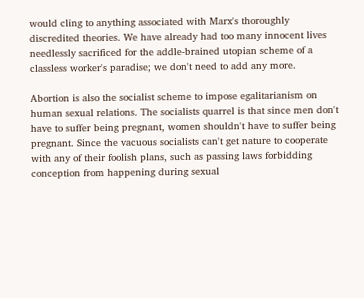would cling to anything associated with Marx's thoroughly discredited theories. We have already had too many innocent lives needlessly sacrificed for the addle-brained utopian scheme of a classless worker's paradise; we don't need to add any more.

Abortion is also the socialist scheme to impose egalitarianism on human sexual relations. The socialists quarrel is that since men don't have to suffer being pregnant, women shouldn't have to suffer being pregnant. Since the vacuous socialists can't get nature to cooperate with any of their foolish plans, such as passing laws forbidding conception from happening during sexual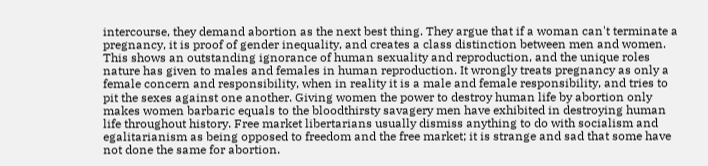intercourse, they demand abortion as the next best thing. They argue that if a woman can't terminate a pregnancy, it is proof of gender inequality, and creates a class distinction between men and women. This shows an outstanding ignorance of human sexuality and reproduction, and the unique roles nature has given to males and females in human reproduction. It wrongly treats pregnancy as only a female concern and responsibility, when in reality it is a male and female responsibility, and tries to pit the sexes against one another. Giving women the power to destroy human life by abortion only makes women barbaric equals to the bloodthirsty savagery men have exhibited in destroying human life throughout history. Free market libertarians usually dismiss anything to do with socialism and egalitarianism as being opposed to freedom and the free market; it is strange and sad that some have not done the same for abortion.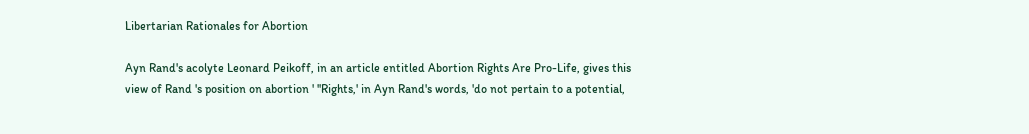Libertarian Rationales for Abortion

Ayn Rand's acolyte Leonard Peikoff, in an article entitled Abortion Rights Are Pro-Life, gives this view of Rand 's position on abortion ' ''Rights,' in Ayn Rand's words, 'do not pertain to a potential,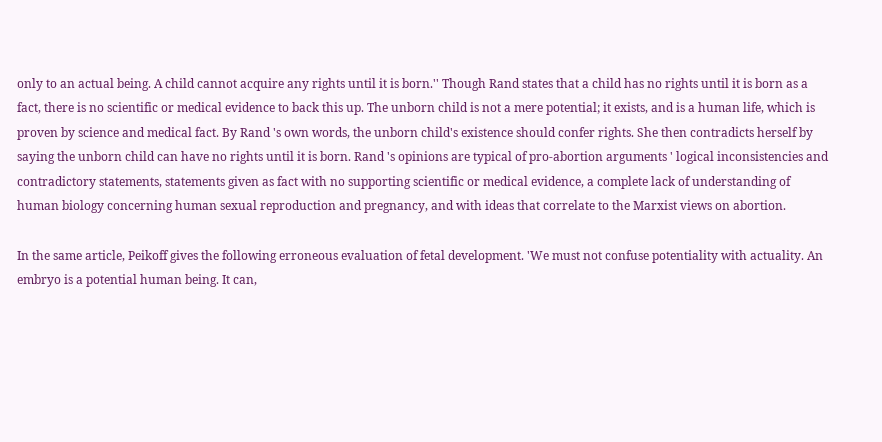only to an actual being. A child cannot acquire any rights until it is born.'' Though Rand states that a child has no rights until it is born as a fact, there is no scientific or medical evidence to back this up. The unborn child is not a mere potential; it exists, and is a human life, which is proven by science and medical fact. By Rand 's own words, the unborn child's existence should confer rights. She then contradicts herself by saying the unborn child can have no rights until it is born. Rand 's opinions are typical of pro-abortion arguments ' logical inconsistencies and contradictory statements, statements given as fact with no supporting scientific or medical evidence, a complete lack of understanding of human biology concerning human sexual reproduction and pregnancy, and with ideas that correlate to the Marxist views on abortion.

In the same article, Peikoff gives the following erroneous evaluation of fetal development. 'We must not confuse potentiality with actuality. An embryo is a potential human being. It can,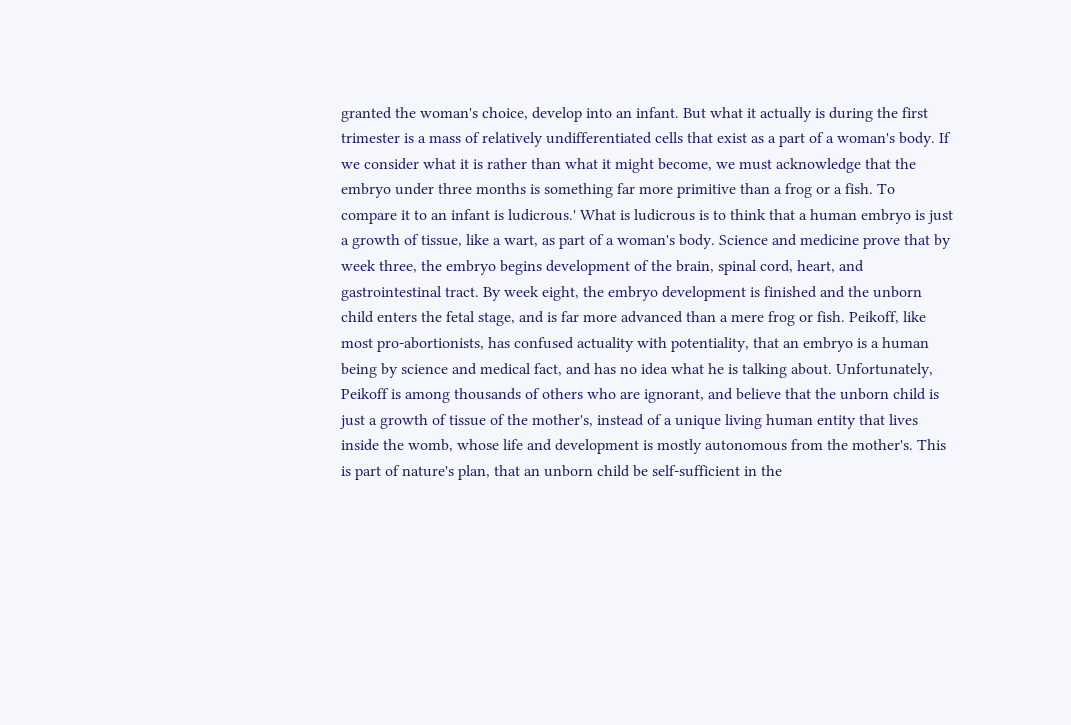granted the woman's choice, develop into an infant. But what it actually is during the first trimester is a mass of relatively undifferentiated cells that exist as a part of a woman's body. If we consider what it is rather than what it might become, we must acknowledge that the embryo under three months is something far more primitive than a frog or a fish. To compare it to an infant is ludicrous.' What is ludicrous is to think that a human embryo is just a growth of tissue, like a wart, as part of a woman's body. Science and medicine prove that by week three, the embryo begins development of the brain, spinal cord, heart, and gastrointestinal tract. By week eight, the embryo development is finished and the unborn child enters the fetal stage, and is far more advanced than a mere frog or fish. Peikoff, like most pro-abortionists, has confused actuality with potentiality, that an embryo is a human being by science and medical fact, and has no idea what he is talking about. Unfortunately, Peikoff is among thousands of others who are ignorant, and believe that the unborn child is just a growth of tissue of the mother's, instead of a unique living human entity that lives inside the womb, whose life and development is mostly autonomous from the mother's. This is part of nature's plan, that an unborn child be self-sufficient in the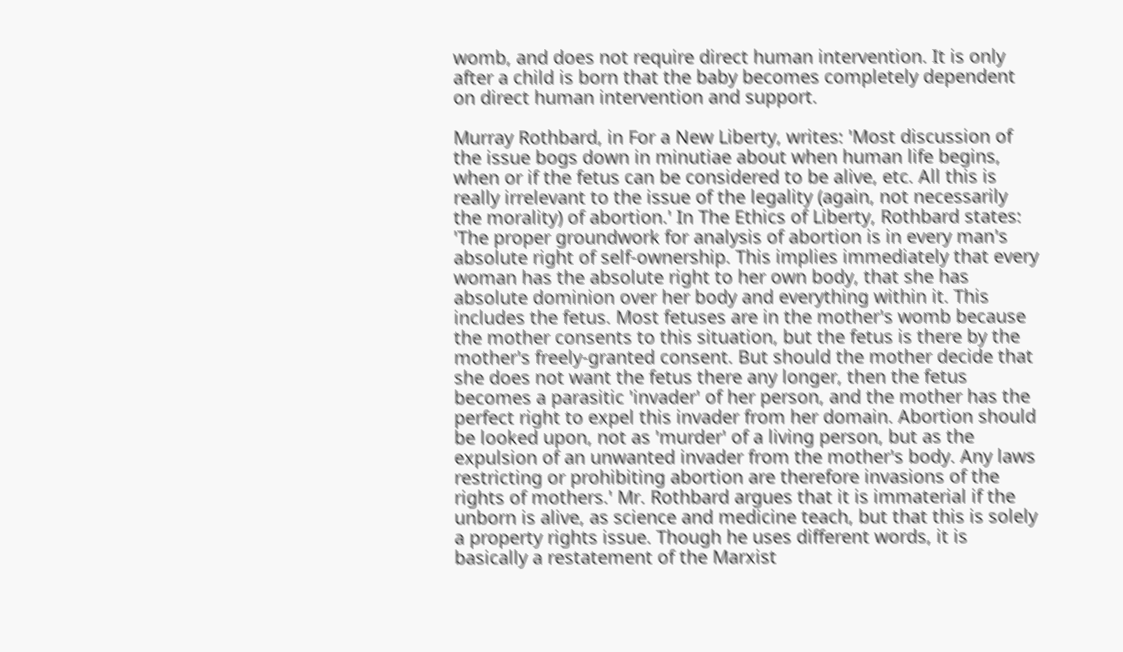womb, and does not require direct human intervention. It is only after a child is born that the baby becomes completely dependent on direct human intervention and support.

Murray Rothbard, in For a New Liberty, writes: 'Most discussion of the issue bogs down in minutiae about when human life begins, when or if the fetus can be considered to be alive, etc. All this is really irrelevant to the issue of the legality (again, not necessarily the morality) of abortion.' In The Ethics of Liberty, Rothbard states: 'The proper groundwork for analysis of abortion is in every man's absolute right of self-ownership. This implies immediately that every woman has the absolute right to her own body, that she has absolute dominion over her body and everything within it. This includes the fetus. Most fetuses are in the mother's womb because the mother consents to this situation, but the fetus is there by the mother's freely-granted consent. But should the mother decide that she does not want the fetus there any longer, then the fetus becomes a parasitic 'invader' of her person, and the mother has the perfect right to expel this invader from her domain. Abortion should be looked upon, not as 'murder' of a living person, but as the expulsion of an unwanted invader from the mother's body. Any laws restricting or prohibiting abortion are therefore invasions of the rights of mothers.' Mr. Rothbard argues that it is immaterial if the unborn is alive, as science and medicine teach, but that this is solely a property rights issue. Though he uses different words, it is basically a restatement of the Marxist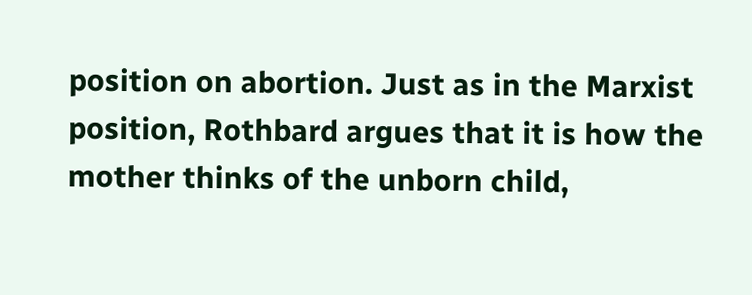position on abortion. Just as in the Marxist position, Rothbard argues that it is how the mother thinks of the unborn child,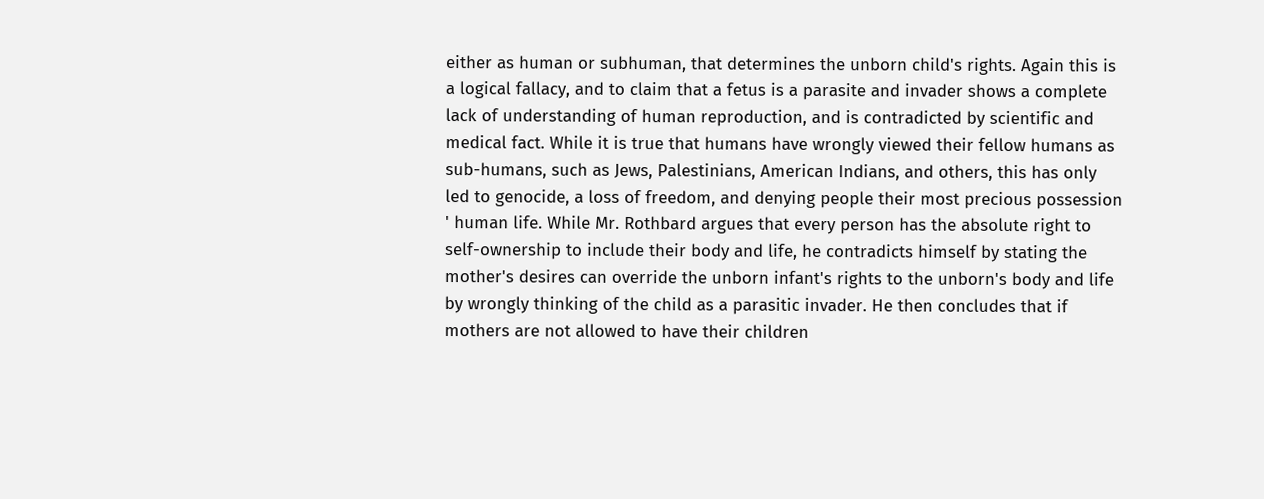either as human or subhuman, that determines the unborn child's rights. Again this is a logical fallacy, and to claim that a fetus is a parasite and invader shows a complete lack of understanding of human reproduction, and is contradicted by scientific and medical fact. While it is true that humans have wrongly viewed their fellow humans as sub-humans, such as Jews, Palestinians, American Indians, and others, this has only led to genocide, a loss of freedom, and denying people their most precious possession ' human life. While Mr. Rothbard argues that every person has the absolute right to self-ownership to include their body and life, he contradicts himself by stating the mother's desires can override the unborn infant's rights to the unborn's body and life by wrongly thinking of the child as a parasitic invader. He then concludes that if mothers are not allowed to have their children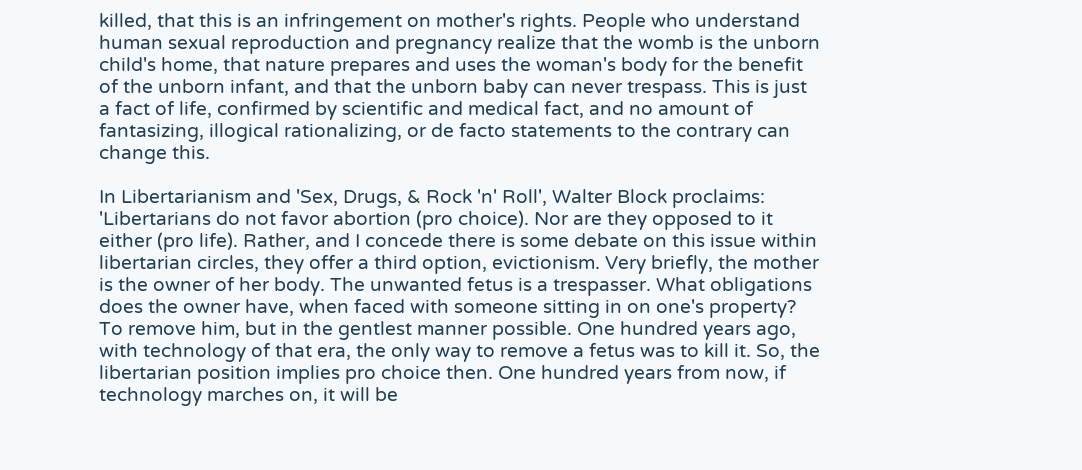killed, that this is an infringement on mother's rights. People who understand human sexual reproduction and pregnancy realize that the womb is the unborn child's home, that nature prepares and uses the woman's body for the benefit of the unborn infant, and that the unborn baby can never trespass. This is just a fact of life, confirmed by scientific and medical fact, and no amount of fantasizing, illogical rationalizing, or de facto statements to the contrary can change this.

In Libertarianism and 'Sex, Drugs, & Rock 'n' Roll', Walter Block proclaims: 'Libertarians do not favor abortion (pro choice). Nor are they opposed to it either (pro life). Rather, and I concede there is some debate on this issue within libertarian circles, they offer a third option, evictionism. Very briefly, the mother is the owner of her body. The unwanted fetus is a trespasser. What obligations does the owner have, when faced with someone sitting in on one's property? To remove him, but in the gentlest manner possible. One hundred years ago, with technology of that era, the only way to remove a fetus was to kill it. So, the libertarian position implies pro choice then. One hundred years from now, if technology marches on, it will be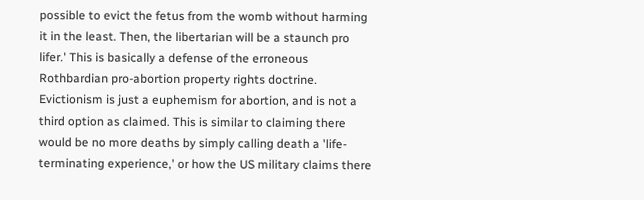possible to evict the fetus from the womb without harming it in the least. Then, the libertarian will be a staunch pro lifer.' This is basically a defense of the erroneous Rothbardian pro-abortion property rights doctrine. Evictionism is just a euphemism for abortion, and is not a third option as claimed. This is similar to claiming there would be no more deaths by simply calling death a 'life-terminating experience,' or how the US military claims there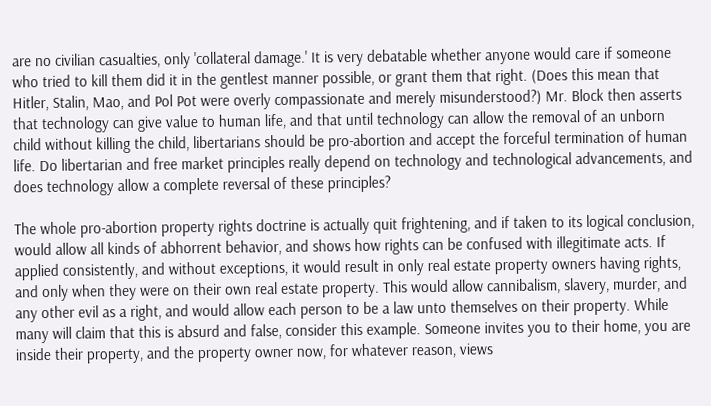are no civilian casualties, only 'collateral damage.' It is very debatable whether anyone would care if someone who tried to kill them did it in the gentlest manner possible, or grant them that right. (Does this mean that Hitler, Stalin, Mao, and Pol Pot were overly compassionate and merely misunderstood?) Mr. Block then asserts that technology can give value to human life, and that until technology can allow the removal of an unborn child without killing the child, libertarians should be pro-abortion and accept the forceful termination of human life. Do libertarian and free market principles really depend on technology and technological advancements, and does technology allow a complete reversal of these principles?

The whole pro-abortion property rights doctrine is actually quit frightening, and if taken to its logical conclusion, would allow all kinds of abhorrent behavior, and shows how rights can be confused with illegitimate acts. If applied consistently, and without exceptions, it would result in only real estate property owners having rights, and only when they were on their own real estate property. This would allow cannibalism, slavery, murder, and any other evil as a right, and would allow each person to be a law unto themselves on their property. While many will claim that this is absurd and false, consider this example. Someone invites you to their home, you are inside their property, and the property owner now, for whatever reason, views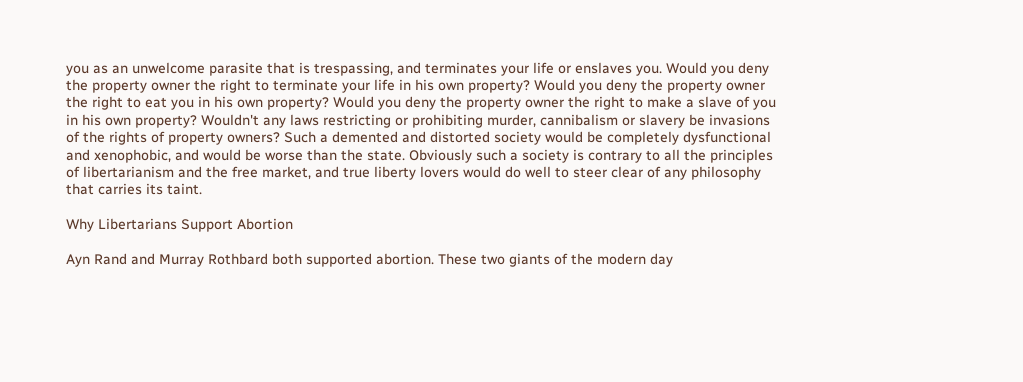you as an unwelcome parasite that is trespassing, and terminates your life or enslaves you. Would you deny the property owner the right to terminate your life in his own property? Would you deny the property owner the right to eat you in his own property? Would you deny the property owner the right to make a slave of you in his own property? Wouldn't any laws restricting or prohibiting murder, cannibalism or slavery be invasions of the rights of property owners? Such a demented and distorted society would be completely dysfunctional and xenophobic, and would be worse than the state. Obviously such a society is contrary to all the principles of libertarianism and the free market, and true liberty lovers would do well to steer clear of any philosophy that carries its taint.

Why Libertarians Support Abortion

Ayn Rand and Murray Rothbard both supported abortion. These two giants of the modern day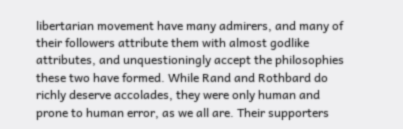libertarian movement have many admirers, and many of their followers attribute them with almost godlike attributes, and unquestioningly accept the philosophies these two have formed. While Rand and Rothbard do richly deserve accolades, they were only human and prone to human error, as we all are. Their supporters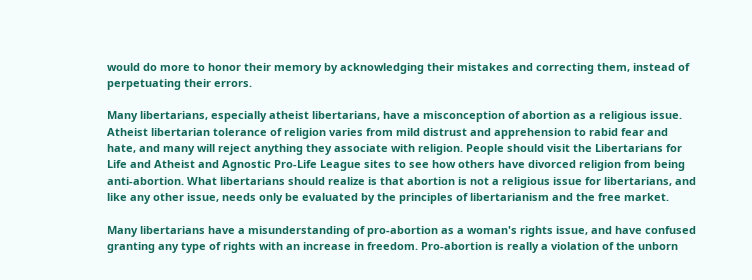would do more to honor their memory by acknowledging their mistakes and correcting them, instead of perpetuating their errors.

Many libertarians, especially atheist libertarians, have a misconception of abortion as a religious issue. Atheist libertarian tolerance of religion varies from mild distrust and apprehension to rabid fear and hate, and many will reject anything they associate with religion. People should visit the Libertarians for Life and Atheist and Agnostic Pro-Life League sites to see how others have divorced religion from being anti-abortion. What libertarians should realize is that abortion is not a religious issue for libertarians, and like any other issue, needs only be evaluated by the principles of libertarianism and the free market.

Many libertarians have a misunderstanding of pro-abortion as a woman's rights issue, and have confused granting any type of rights with an increase in freedom. Pro-abortion is really a violation of the unborn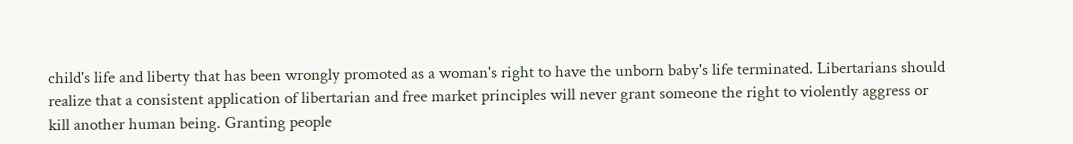child's life and liberty that has been wrongly promoted as a woman's right to have the unborn baby's life terminated. Libertarians should realize that a consistent application of libertarian and free market principles will never grant someone the right to violently aggress or kill another human being. Granting people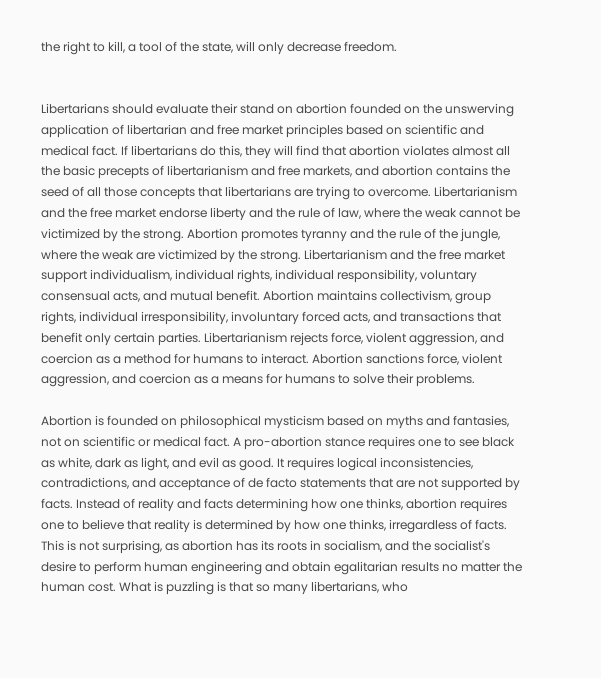the right to kill, a tool of the state, will only decrease freedom.


Libertarians should evaluate their stand on abortion founded on the unswerving application of libertarian and free market principles based on scientific and medical fact. If libertarians do this, they will find that abortion violates almost all the basic precepts of libertarianism and free markets, and abortion contains the seed of all those concepts that libertarians are trying to overcome. Libertarianism and the free market endorse liberty and the rule of law, where the weak cannot be victimized by the strong. Abortion promotes tyranny and the rule of the jungle, where the weak are victimized by the strong. Libertarianism and the free market support individualism, individual rights, individual responsibility, voluntary consensual acts, and mutual benefit. Abortion maintains collectivism, group rights, individual irresponsibility, involuntary forced acts, and transactions that benefit only certain parties. Libertarianism rejects force, violent aggression, and coercion as a method for humans to interact. Abortion sanctions force, violent aggression, and coercion as a means for humans to solve their problems.

Abortion is founded on philosophical mysticism based on myths and fantasies, not on scientific or medical fact. A pro-abortion stance requires one to see black as white, dark as light, and evil as good. It requires logical inconsistencies, contradictions, and acceptance of de facto statements that are not supported by facts. Instead of reality and facts determining how one thinks, abortion requires one to believe that reality is determined by how one thinks, irregardless of facts. This is not surprising, as abortion has its roots in socialism, and the socialist's desire to perform human engineering and obtain egalitarian results no matter the human cost. What is puzzling is that so many libertarians, who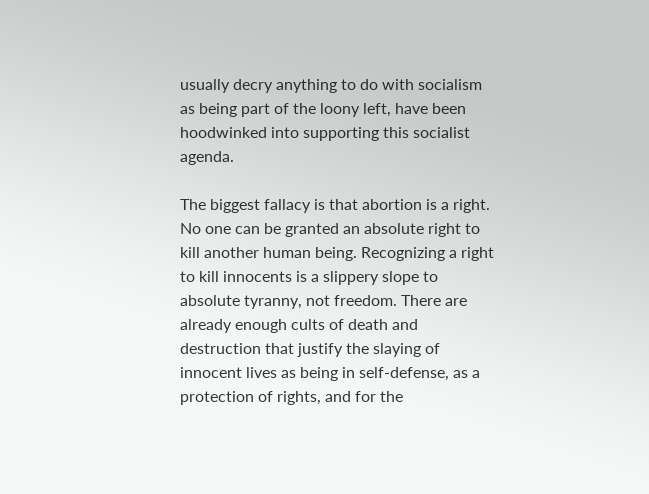usually decry anything to do with socialism as being part of the loony left, have been hoodwinked into supporting this socialist agenda.

The biggest fallacy is that abortion is a right. No one can be granted an absolute right to kill another human being. Recognizing a right to kill innocents is a slippery slope to absolute tyranny, not freedom. There are already enough cults of death and destruction that justify the slaying of innocent lives as being in self-defense, as a protection of rights, and for the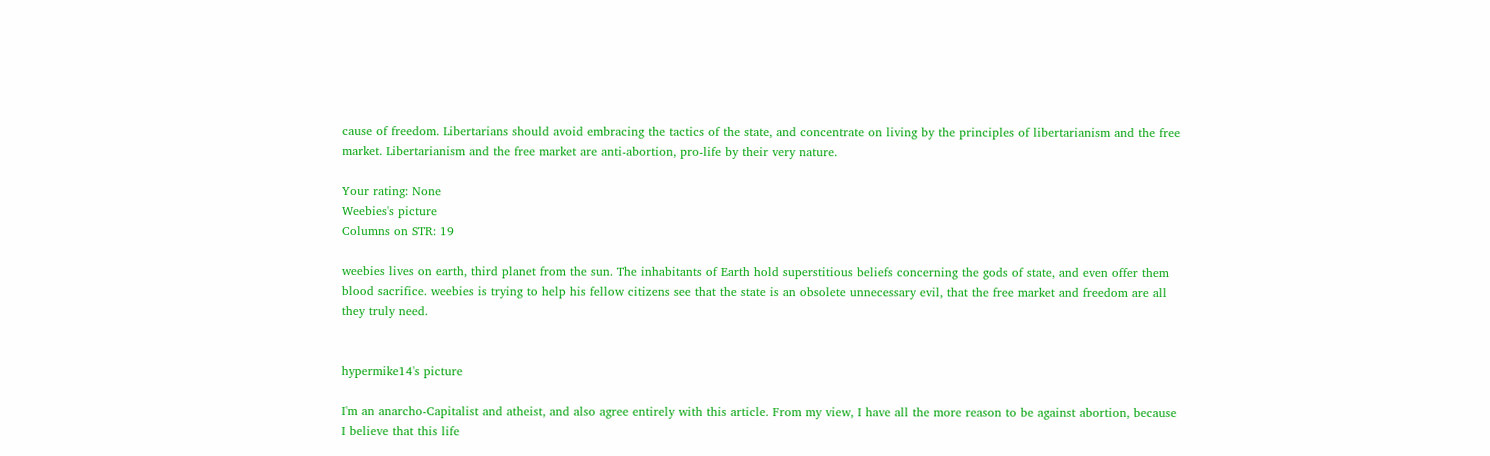cause of freedom. Libertarians should avoid embracing the tactics of the state, and concentrate on living by the principles of libertarianism and the free market. Libertarianism and the free market are anti-abortion, pro-life by their very nature.

Your rating: None
Weebies's picture
Columns on STR: 19

weebies lives on earth, third planet from the sun. The inhabitants of Earth hold superstitious beliefs concerning the gods of state, and even offer them blood sacrifice. weebies is trying to help his fellow citizens see that the state is an obsolete unnecessary evil, that the free market and freedom are all they truly need.


hypermike14's picture

I'm an anarcho-Capitalist and atheist, and also agree entirely with this article. From my view, I have all the more reason to be against abortion, because I believe that this life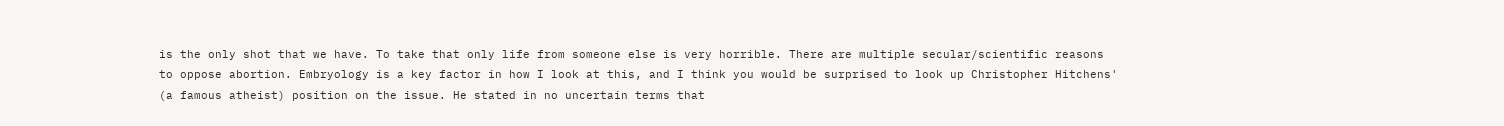is the only shot that we have. To take that only life from someone else is very horrible. There are multiple secular/scientific reasons to oppose abortion. Embryology is a key factor in how I look at this, and I think you would be surprised to look up Christopher Hitchens' (a famous atheist) position on the issue. He stated in no uncertain terms that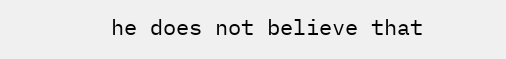he does not believe that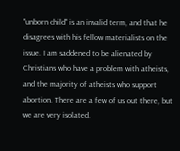"unborn child" is an invalid term, and that he disagrees with his fellow materialists on the issue. I am saddened to be alienated by Christians who have a problem with atheists, and the majority of atheists who support abortion. There are a few of us out there, but we are very isolated.